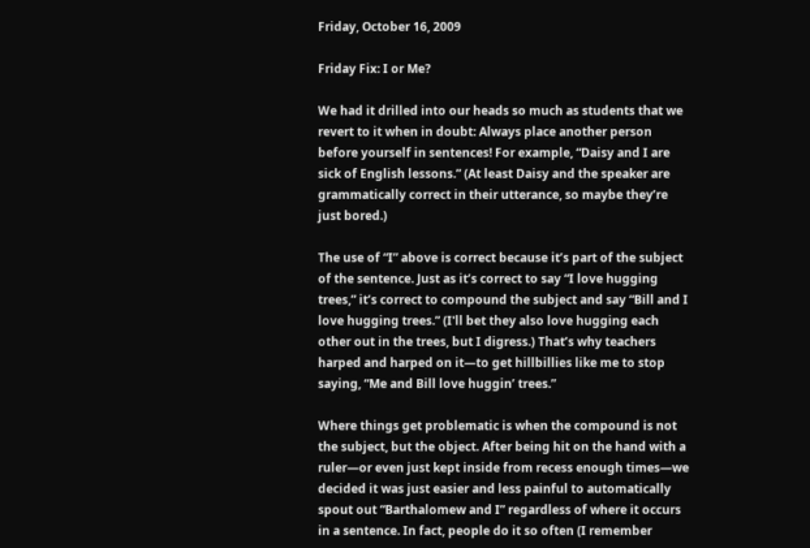Friday, October 16, 2009

Friday Fix: I or Me?

We had it drilled into our heads so much as students that we revert to it when in doubt: Always place another person before yourself in sentences! For example, “Daisy and I are sick of English lessons.” (At least Daisy and the speaker are grammatically correct in their utterance, so maybe they’re just bored.)

The use of “I” above is correct because it’s part of the subject of the sentence. Just as it’s correct to say “I love hugging trees,” it’s correct to compound the subject and say “Bill and I love hugging trees.” (I'll bet they also love hugging each other out in the trees, but I digress.) That’s why teachers harped and harped on it—to get hillbillies like me to stop saying, “Me and Bill love huggin’ trees.”

Where things get problematic is when the compound is not the subject, but the object. After being hit on the hand with a ruler—or even just kept inside from recess enough times—we decided it was just easier and less painful to automatically spout out “Barthalomew and I” regardless of where it occurs in a sentence. In fact, people do it so often (I remember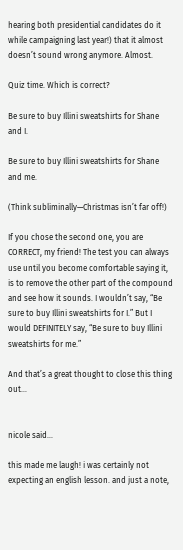hearing both presidential candidates do it while campaigning last year!) that it almost doesn’t sound wrong anymore. Almost.

Quiz time. Which is correct?

Be sure to buy Illini sweatshirts for Shane and I.

Be sure to buy Illini sweatshirts for Shane and me.

(Think subliminally—Christmas isn’t far off!)

If you chose the second one, you are CORRECT, my friend! The test you can always use until you become comfortable saying it, is to remove the other part of the compound and see how it sounds. I wouldn’t say, “Be sure to buy Illini sweatshirts for I.” But I would DEFINITELY say, “Be sure to buy Illini sweatshirts for me.”

And that’s a great thought to close this thing out…


nicole said...

this made me laugh! i was certainly not expecting an english lesson. and just a note,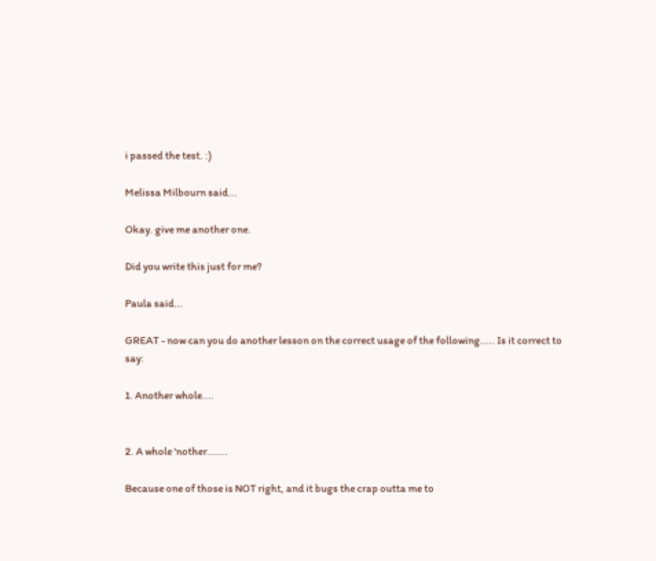i passed the test. :)

Melissa Milbourn said...

Okay. give me another one.

Did you write this just for me?

Paula said...

GREAT - now can you do another lesson on the correct usage of the following..... Is it correct to say:

1. Another whole....


2. A whole 'nother.......

Because one of those is NOT right, and it bugs the crap outta me to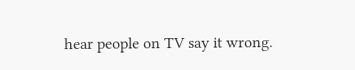hear people on TV say it wrong.